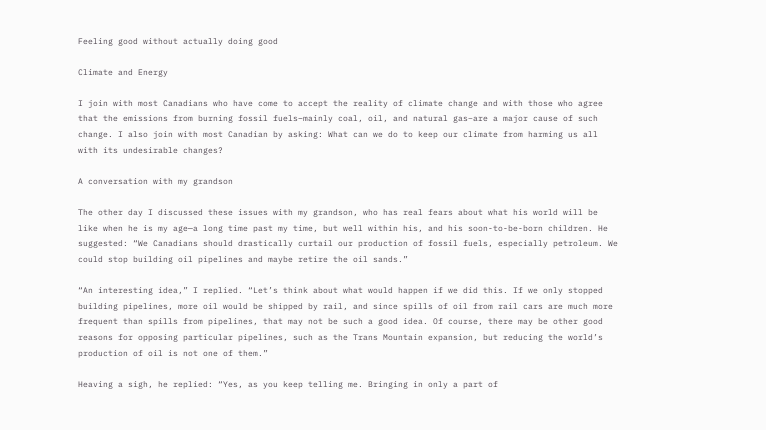Feeling good without actually doing good

Climate and Energy

I join with most Canadians who have come to accept the reality of climate change and with those who agree that the emissions from burning fossil fuels–mainly coal, oil, and natural gas−are a major cause of such change. I also join with most Canadian by asking: What can we do to keep our climate from harming us all with its undesirable changes?

A conversation with my grandson

The other day I discussed these issues with my grandson, who has real fears about what his world will be like when he is my age—a long time past my time, but well within his, and his soon-to-be-born children. He suggested: “We Canadians should drastically curtail our production of fossil fuels, especially petroleum. We could stop building oil pipelines and maybe retire the oil sands.”

“An interesting idea,” I replied. “Let’s think about what would happen if we did this. If we only stopped building pipelines, more oil would be shipped by rail, and since spills of oil from rail cars are much more frequent than spills from pipelines, that may not be such a good idea. Of course, there may be other good reasons for opposing particular pipelines, such as the Trans Mountain expansion, but reducing the world’s production of oil is not one of them.”

Heaving a sigh, he replied: “Yes, as you keep telling me. Bringing in only a part of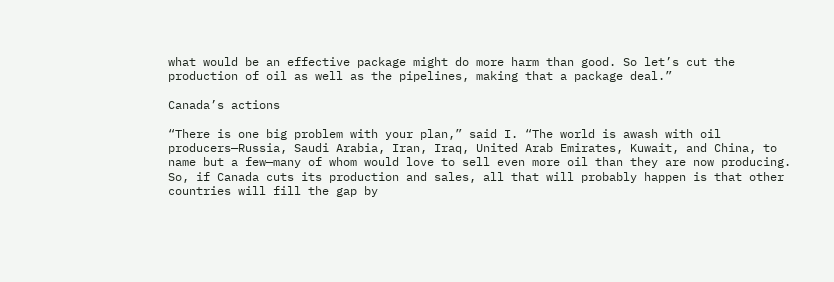what would be an effective package might do more harm than good. So let’s cut the production of oil as well as the pipelines, making that a package deal.”

Canada’s actions

“There is one big problem with your plan,” said I. “The world is awash with oil producers—Russia, Saudi Arabia, Iran, Iraq, United Arab Emirates, Kuwait, and China, to name but a few—many of whom would love to sell even more oil than they are now producing. So, if Canada cuts its production and sales, all that will probably happen is that other countries will fill the gap by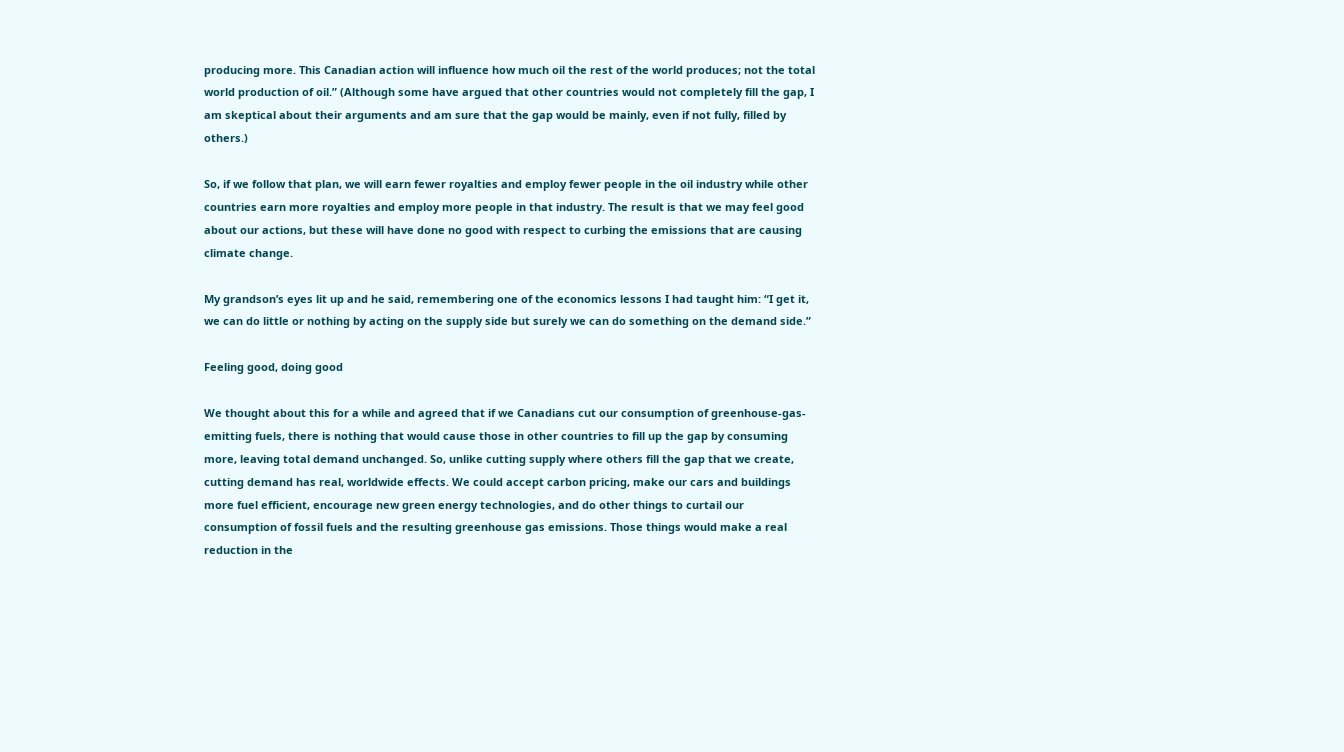producing more. This Canadian action will influence how much oil the rest of the world produces; not the total world production of oil.” (Although some have argued that other countries would not completely fill the gap, I am skeptical about their arguments and am sure that the gap would be mainly, even if not fully, filled by others.)

So, if we follow that plan, we will earn fewer royalties and employ fewer people in the oil industry while other countries earn more royalties and employ more people in that industry. The result is that we may feel good about our actions, but these will have done no good with respect to curbing the emissions that are causing climate change.

My grandson’s eyes lit up and he said, remembering one of the economics lessons I had taught him: “I get it, we can do little or nothing by acting on the supply side but surely we can do something on the demand side.”

Feeling good, doing good

We thought about this for a while and agreed that if we Canadians cut our consumption of greenhouse-gas-emitting fuels, there is nothing that would cause those in other countries to fill up the gap by consuming more, leaving total demand unchanged. So, unlike cutting supply where others fill the gap that we create, cutting demand has real, worldwide effects. We could accept carbon pricing, make our cars and buildings more fuel efficient, encourage new green energy technologies, and do other things to curtail our consumption of fossil fuels and the resulting greenhouse gas emissions. Those things would make a real reduction in the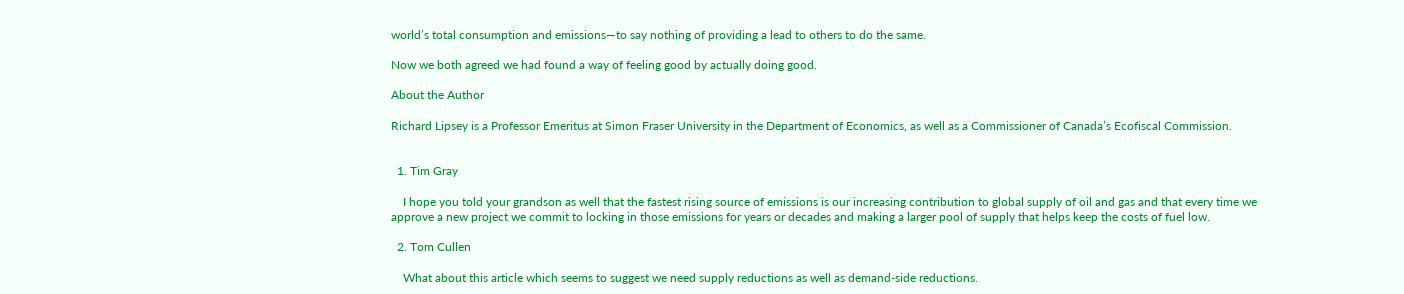world’s total consumption and emissions—to say nothing of providing a lead to others to do the same.

Now we both agreed we had found a way of feeling good by actually doing good.

About the Author

Richard Lipsey is a Professor Emeritus at Simon Fraser University in the Department of Economics, as well as a Commissioner of Canada’s Ecofiscal Commission.


  1. Tim Gray

    I hope you told your grandson as well that the fastest rising source of emissions is our increasing contribution to global supply of oil and gas and that every time we approve a new project we commit to locking in those emissions for years or decades and making a larger pool of supply that helps keep the costs of fuel low.

  2. Tom Cullen

    What about this article which seems to suggest we need supply reductions as well as demand-side reductions.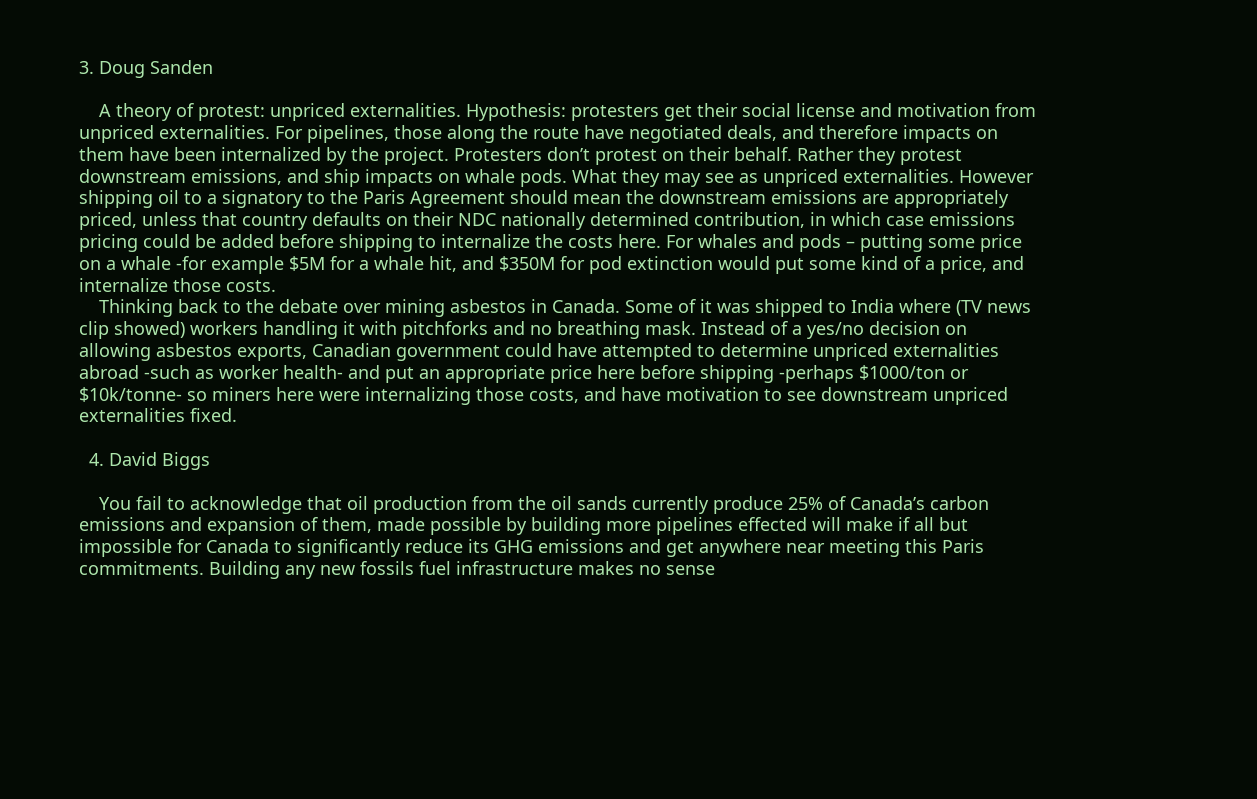3. Doug Sanden

    A theory of protest: unpriced externalities. Hypothesis: protesters get their social license and motivation from unpriced externalities. For pipelines, those along the route have negotiated deals, and therefore impacts on them have been internalized by the project. Protesters don’t protest on their behalf. Rather they protest downstream emissions, and ship impacts on whale pods. What they may see as unpriced externalities. However shipping oil to a signatory to the Paris Agreement should mean the downstream emissions are appropriately priced, unless that country defaults on their NDC nationally determined contribution, in which case emissions pricing could be added before shipping to internalize the costs here. For whales and pods – putting some price on a whale -for example $5M for a whale hit, and $350M for pod extinction would put some kind of a price, and internalize those costs.
    Thinking back to the debate over mining asbestos in Canada. Some of it was shipped to India where (TV news clip showed) workers handling it with pitchforks and no breathing mask. Instead of a yes/no decision on allowing asbestos exports, Canadian government could have attempted to determine unpriced externalities abroad -such as worker health- and put an appropriate price here before shipping -perhaps $1000/ton or $10k/tonne- so miners here were internalizing those costs, and have motivation to see downstream unpriced externalities fixed.

  4. David Biggs

    You fail to acknowledge that oil production from the oil sands currently produce 25% of Canada’s carbon emissions and expansion of them, made possible by building more pipelines effected will make if all but impossible for Canada to significantly reduce its GHG emissions and get anywhere near meeting this Paris commitments. Building any new fossils fuel infrastructure makes no sense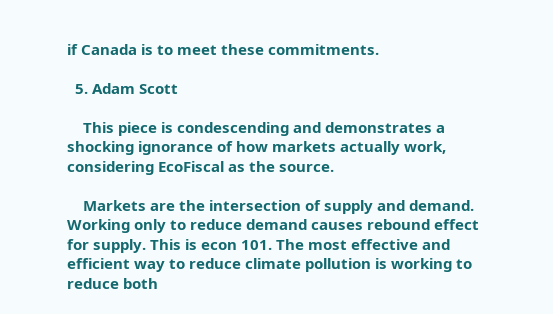if Canada is to meet these commitments.

  5. Adam Scott

    This piece is condescending and demonstrates a shocking ignorance of how markets actually work, considering EcoFiscal as the source.

    Markets are the intersection of supply and demand. Working only to reduce demand causes rebound effect for supply. This is econ 101. The most effective and efficient way to reduce climate pollution is working to reduce both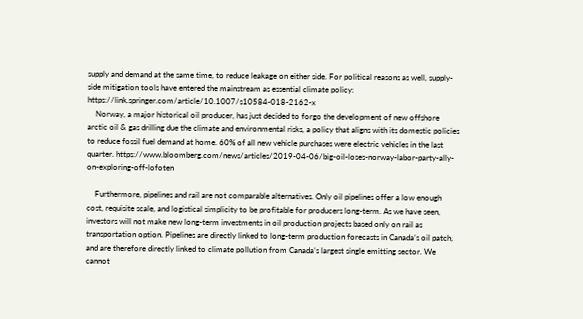supply and demand at the same time, to reduce leakage on either side. For political reasons as well, supply-side mitigation tools have entered the mainstream as essential climate policy: https://link.springer.com/article/10.1007/s10584-018-2162-x
    Norway, a major historical oil producer, has just decided to forgo the development of new offshore arctic oil & gas drilling due the climate and environmental risks, a policy that aligns with its domestic policies to reduce fossil fuel demand at home. 60% of all new vehicle purchases were electric vehicles in the last quarter. https://www.bloomberg.com/news/articles/2019-04-06/big-oil-loses-norway-labor-party-ally-on-exploring-off-lofoten

    Furthermore, pipelines and rail are not comparable alternatives. Only oil pipelines offer a low enough cost, requisite scale, and logistical simplicity to be profitable for producers long-term. As we have seen, investors will not make new long-term investments in oil production projects based only on rail as transportation option. Pipelines are directly linked to long-term production forecasts in Canada’s oil patch, and are therefore directly linked to climate pollution from Canada’s largest single emitting sector. We cannot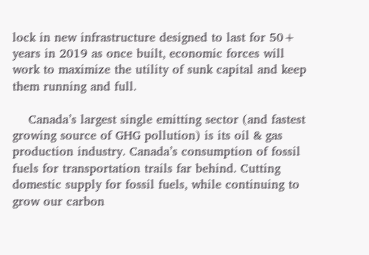lock in new infrastructure designed to last for 50+ years in 2019 as once built, economic forces will work to maximize the utility of sunk capital and keep them running and full.

    Canada’s largest single emitting sector (and fastest growing source of GHG pollution) is its oil & gas production industry. Canada’s consumption of fossil fuels for transportation trails far behind. Cutting domestic supply for fossil fuels, while continuing to grow our carbon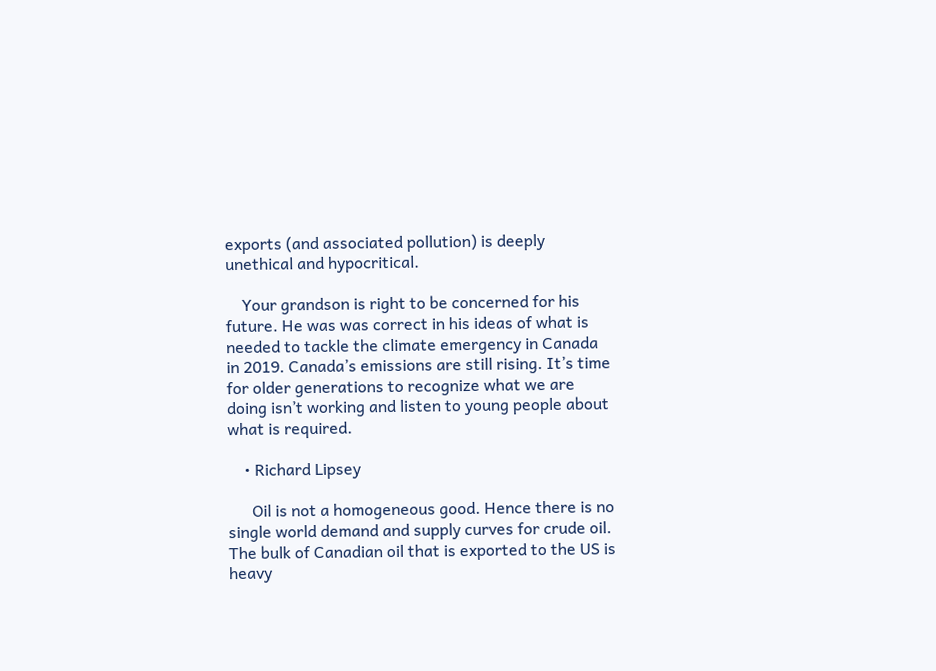exports (and associated pollution) is deeply unethical and hypocritical.

    Your grandson is right to be concerned for his future. He was was correct in his ideas of what is needed to tackle the climate emergency in Canada in 2019. Canada’s emissions are still rising. It’s time for older generations to recognize what we are doing isn’t working and listen to young people about what is required.

    • Richard Lipsey

      Oil is not a homogeneous good. Hence there is no single world demand and supply curves for crude oil. The bulk of Canadian oil that is exported to the US is heavy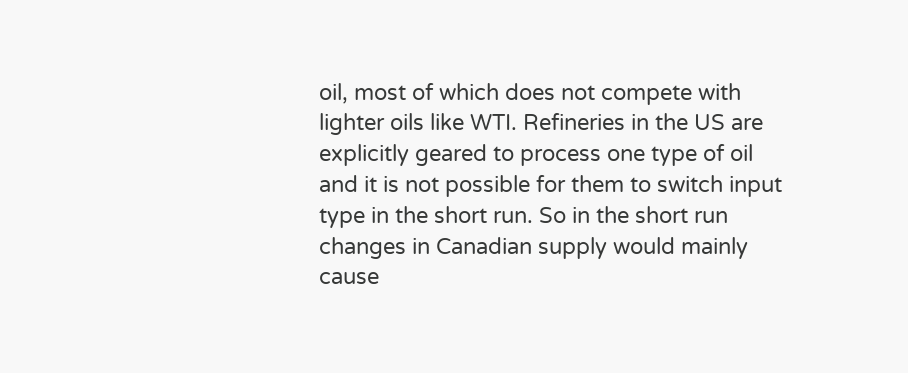oil, most of which does not compete with lighter oils like WTI. Refineries in the US are explicitly geared to process one type of oil and it is not possible for them to switch input type in the short run. So in the short run changes in Canadian supply would mainly cause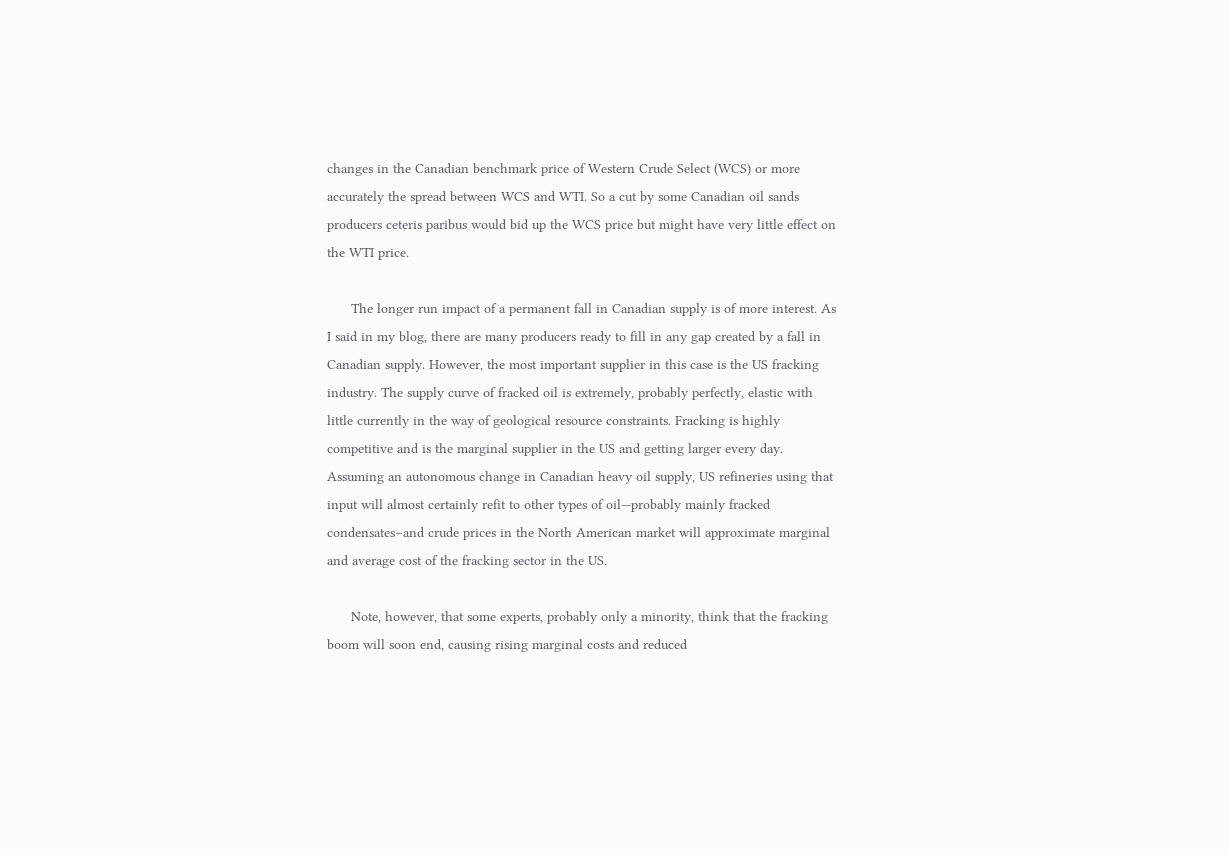changes in the Canadian benchmark price of Western Crude Select (WCS) or more accurately the spread between WCS and WTI. So a cut by some Canadian oil sands producers ceteris paribus would bid up the WCS price but might have very little effect on the WTI price.

      The longer run impact of a permanent fall in Canadian supply is of more interest. As I said in my blog, there are many producers ready to fill in any gap created by a fall in Canadian supply. However, the most important supplier in this case is the US fracking industry. The supply curve of fracked oil is extremely, probably perfectly, elastic with little currently in the way of geological resource constraints. Fracking is highly competitive and is the marginal supplier in the US and getting larger every day. Assuming an autonomous change in Canadian heavy oil supply, US refineries using that input will almost certainly refit to other types of oil—probably mainly fracked condensates–and crude prices in the North American market will approximate marginal and average cost of the fracking sector in the US.

      Note, however, that some experts, probably only a minority, think that the fracking boom will soon end, causing rising marginal costs and reduced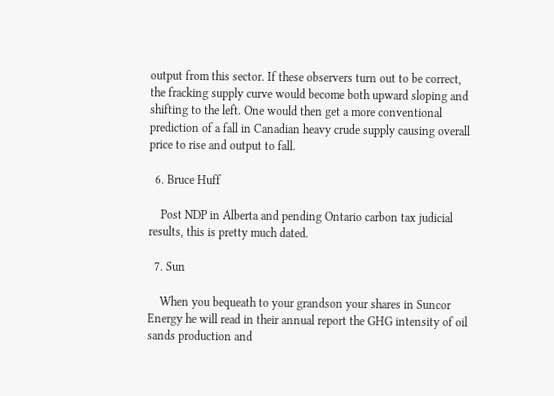output from this sector. If these observers turn out to be correct, the fracking supply curve would become both upward sloping and shifting to the left. One would then get a more conventional prediction of a fall in Canadian heavy crude supply causing overall price to rise and output to fall.

  6. Bruce Huff

    Post NDP in Alberta and pending Ontario carbon tax judicial results, this is pretty much dated.

  7. Sun

    When you bequeath to your grandson your shares in Suncor Energy he will read in their annual report the GHG intensity of oil sands production and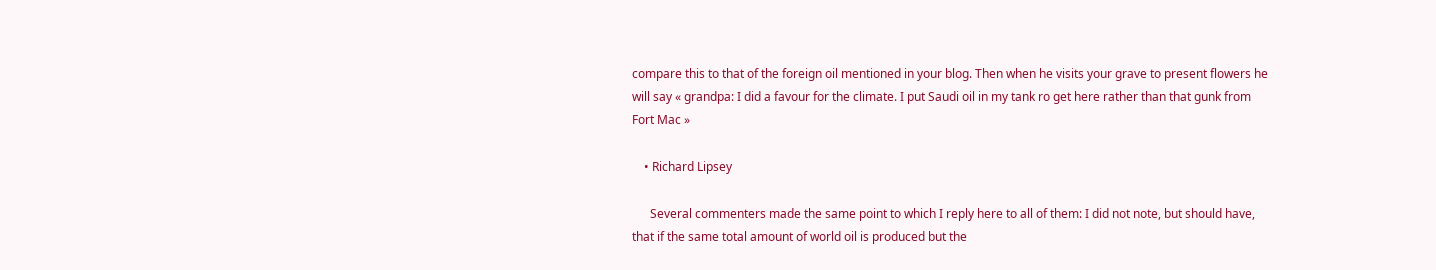compare this to that of the foreign oil mentioned in your blog. Then when he visits your grave to present flowers he will say « grandpa: I did a favour for the climate. I put Saudi oil in my tank ro get here rather than that gunk from Fort Mac »

    • Richard Lipsey

      Several commenters made the same point to which I reply here to all of them: I did not note, but should have, that if the same total amount of world oil is produced but the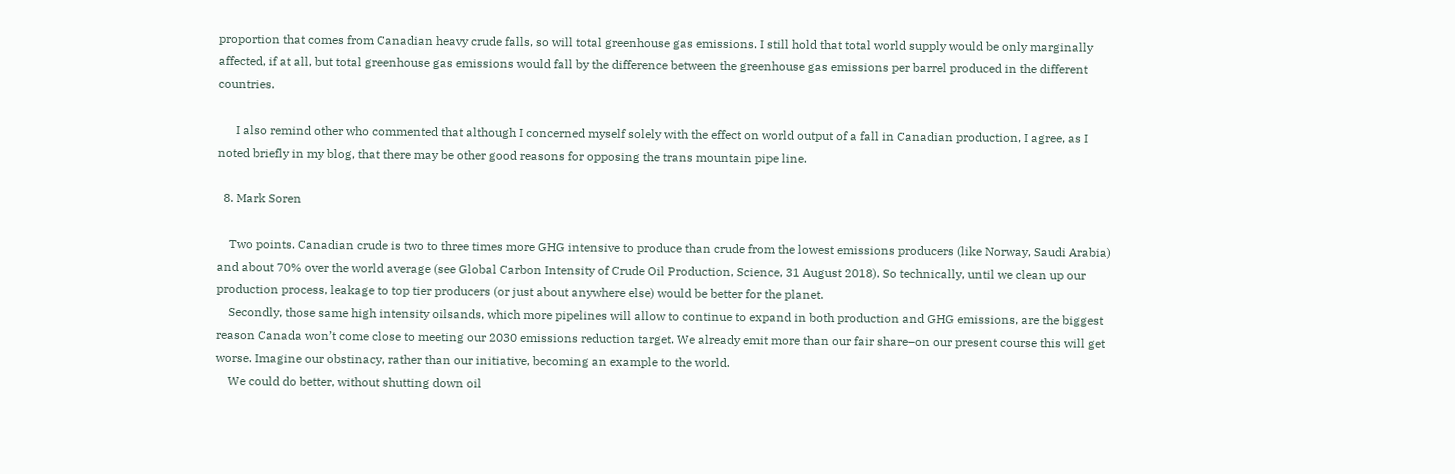proportion that comes from Canadian heavy crude falls, so will total greenhouse gas emissions. I still hold that total world supply would be only marginally affected, if at all, but total greenhouse gas emissions would fall by the difference between the greenhouse gas emissions per barrel produced in the different countries.

      I also remind other who commented that although I concerned myself solely with the effect on world output of a fall in Canadian production, I agree, as I noted briefly in my blog, that there may be other good reasons for opposing the trans mountain pipe line.

  8. Mark Soren

    Two points. Canadian crude is two to three times more GHG intensive to produce than crude from the lowest emissions producers (like Norway, Saudi Arabia) and about 70% over the world average (see Global Carbon Intensity of Crude Oil Production, Science, 31 August 2018). So technically, until we clean up our production process, leakage to top tier producers (or just about anywhere else) would be better for the planet.
    Secondly, those same high intensity oilsands, which more pipelines will allow to continue to expand in both production and GHG emissions, are the biggest reason Canada won’t come close to meeting our 2030 emissions reduction target. We already emit more than our fair share–on our present course this will get worse. Imagine our obstinacy, rather than our initiative, becoming an example to the world.
    We could do better, without shutting down oil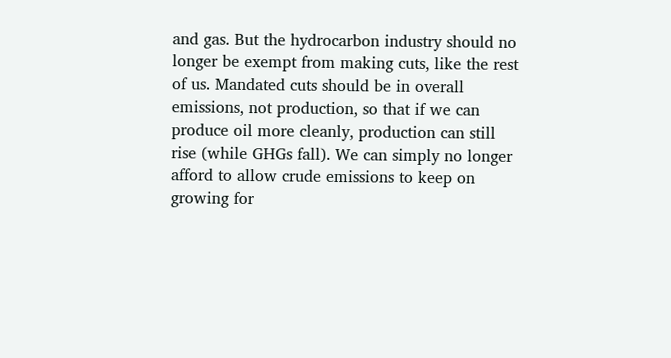and gas. But the hydrocarbon industry should no longer be exempt from making cuts, like the rest of us. Mandated cuts should be in overall emissions, not production, so that if we can produce oil more cleanly, production can still rise (while GHGs fall). We can simply no longer afford to allow crude emissions to keep on growing for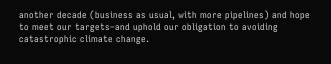another decade (business as usual, with more pipelines) and hope to meet our targets–and uphold our obligation to avoiding catastrophic climate change.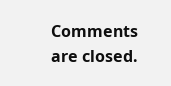Comments are closed.